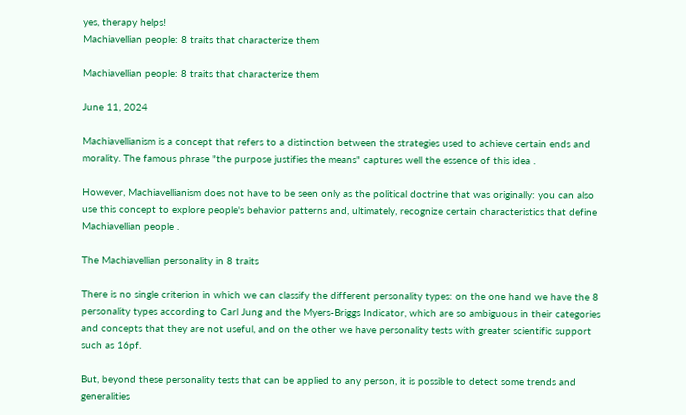yes, therapy helps!
Machiavellian people: 8 traits that characterize them

Machiavellian people: 8 traits that characterize them

June 11, 2024

Machiavellianism is a concept that refers to a distinction between the strategies used to achieve certain ends and morality. The famous phrase "the purpose justifies the means" captures well the essence of this idea .

However, Machiavellianism does not have to be seen only as the political doctrine that was originally: you can also use this concept to explore people's behavior patterns and, ultimately, recognize certain characteristics that define Machiavellian people .

The Machiavellian personality in 8 traits

There is no single criterion in which we can classify the different personality types: on the one hand we have the 8 personality types according to Carl Jung and the Myers-Briggs Indicator, which are so ambiguous in their categories and concepts that they are not useful, and on the other we have personality tests with greater scientific support such as 16pf.

But, beyond these personality tests that can be applied to any person, it is possible to detect some trends and generalities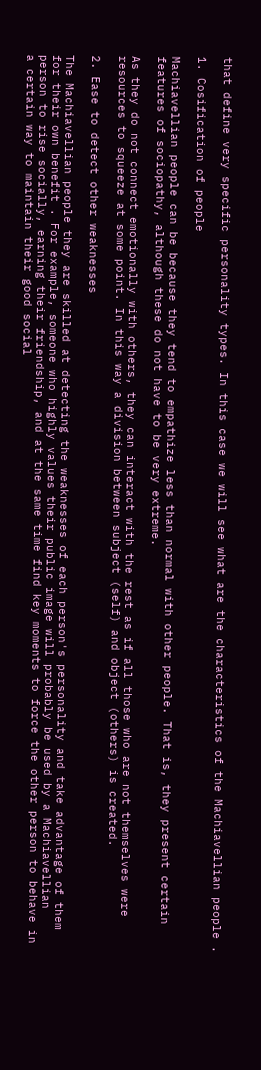that define very specific personality types. In this case we will see what are the characteristics of the Machiavellian people .

1. Cosification of people

Machiavellian people can be because they tend to empathize less than normal with other people. That is, they present certain features of sociopathy, although these do not have to be very extreme.

As they do not connect emotionally with others, they can interact with the rest as if all those who are not themselves were resources to squeeze at some point. In this way a division between subject (self) and object (others) is created.

2. Ease to detect other weaknesses

The Machiavellian people they are skilled at detecting the weaknesses of each person's personality and take advantage of them for their own benefit . For example, someone who highly values their public image will probably be used by a Machiavellian person to rise socially, earning their friendship, and at the same time find key moments to force the other person to behave in a certain way to maintain their good social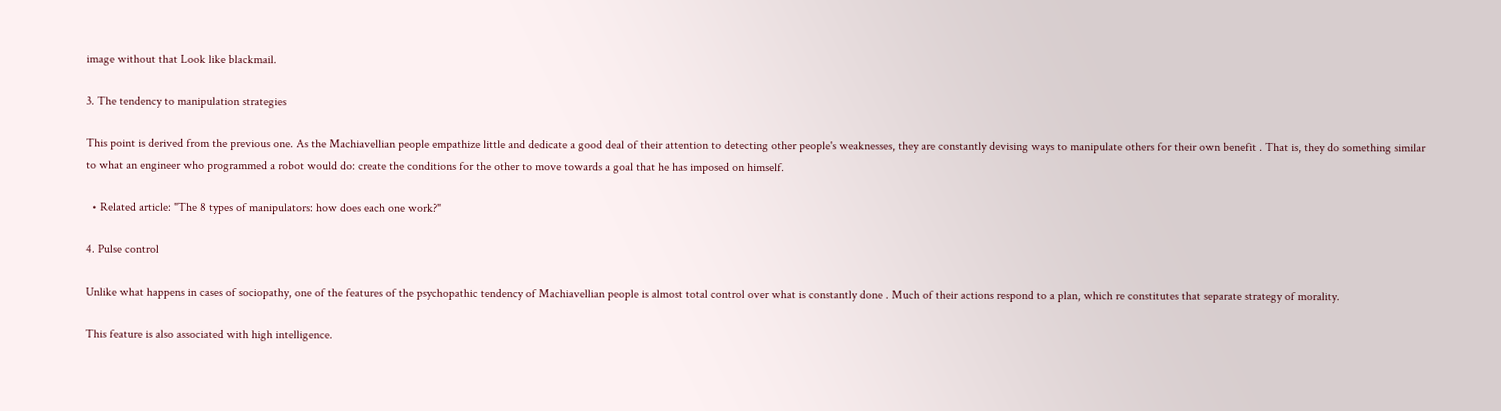image without that Look like blackmail.

3. The tendency to manipulation strategies

This point is derived from the previous one. As the Machiavellian people empathize little and dedicate a good deal of their attention to detecting other people's weaknesses, they are constantly devising ways to manipulate others for their own benefit . That is, they do something similar to what an engineer who programmed a robot would do: create the conditions for the other to move towards a goal that he has imposed on himself.

  • Related article: "The 8 types of manipulators: how does each one work?"

4. Pulse control

Unlike what happens in cases of sociopathy, one of the features of the psychopathic tendency of Machiavellian people is almost total control over what is constantly done . Much of their actions respond to a plan, which re constitutes that separate strategy of morality.

This feature is also associated with high intelligence.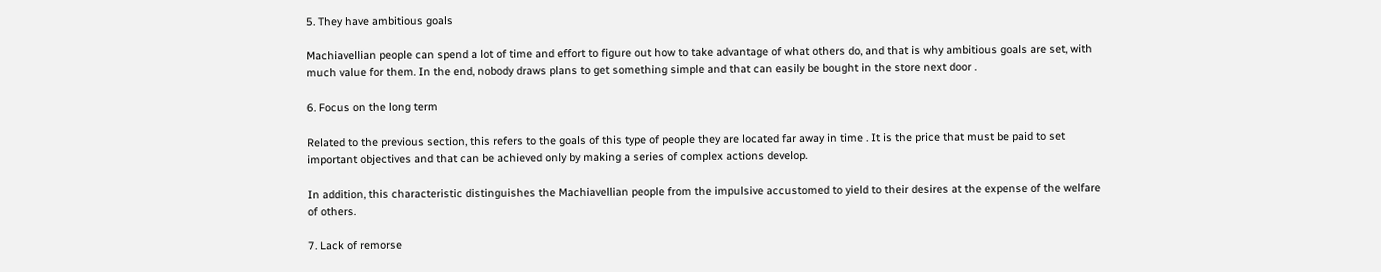5. They have ambitious goals

Machiavellian people can spend a lot of time and effort to figure out how to take advantage of what others do, and that is why ambitious goals are set, with much value for them. In the end, nobody draws plans to get something simple and that can easily be bought in the store next door .

6. Focus on the long term

Related to the previous section, this refers to the goals of this type of people they are located far away in time . It is the price that must be paid to set important objectives and that can be achieved only by making a series of complex actions develop.

In addition, this characteristic distinguishes the Machiavellian people from the impulsive accustomed to yield to their desires at the expense of the welfare of others.

7. Lack of remorse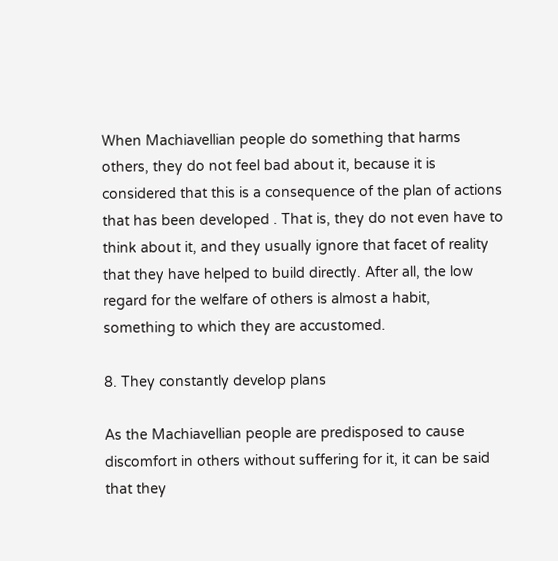When Machiavellian people do something that harms others, they do not feel bad about it, because it is considered that this is a consequence of the plan of actions that has been developed . That is, they do not even have to think about it, and they usually ignore that facet of reality that they have helped to build directly. After all, the low regard for the welfare of others is almost a habit, something to which they are accustomed.

8. They constantly develop plans

As the Machiavellian people are predisposed to cause discomfort in others without suffering for it, it can be said that they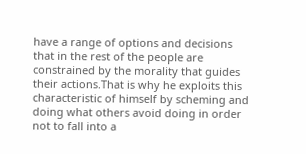have a range of options and decisions that in the rest of the people are constrained by the morality that guides their actions.That is why he exploits this characteristic of himself by scheming and doing what others avoid doing in order not to fall into a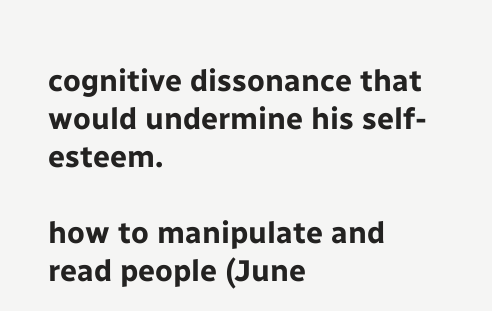cognitive dissonance that would undermine his self-esteem.

how to manipulate and read people (June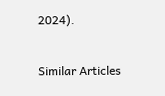2024).

Similar Articles